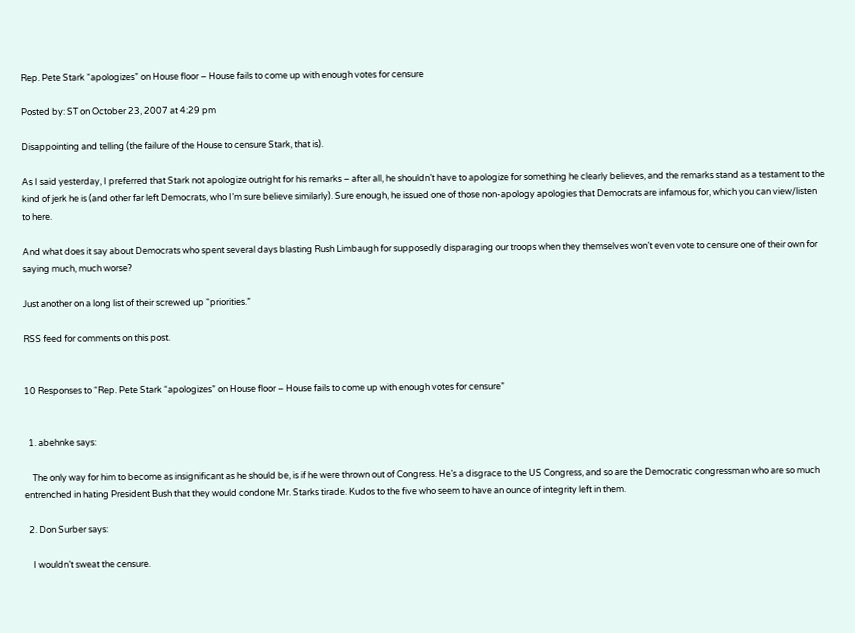Rep. Pete Stark “apologizes” on House floor – House fails to come up with enough votes for censure

Posted by: ST on October 23, 2007 at 4:29 pm

Disappointing and telling (the failure of the House to censure Stark, that is).

As I said yesterday, I preferred that Stark not apologize outright for his remarks – after all, he shouldn’t have to apologize for something he clearly believes, and the remarks stand as a testament to the kind of jerk he is (and other far left Democrats, who I’m sure believe similarly). Sure enough, he issued one of those non-apology apologies that Democrats are infamous for, which you can view/listen to here.

And what does it say about Democrats who spent several days blasting Rush Limbaugh for supposedly disparaging our troops when they themselves won’t even vote to censure one of their own for saying much, much worse?

Just another on a long list of their screwed up “priorities.”

RSS feed for comments on this post.


10 Responses to “Rep. Pete Stark “apologizes” on House floor – House fails to come up with enough votes for censure”


  1. abehnke says:

    The only way for him to become as insignificant as he should be, is if he were thrown out of Congress. He’s a disgrace to the US Congress, and so are the Democratic congressman who are so much entrenched in hating President Bush that they would condone Mr. Starks tirade. Kudos to the five who seem to have an ounce of integrity left in them.

  2. Don Surber says:

    I wouldn’t sweat the censure.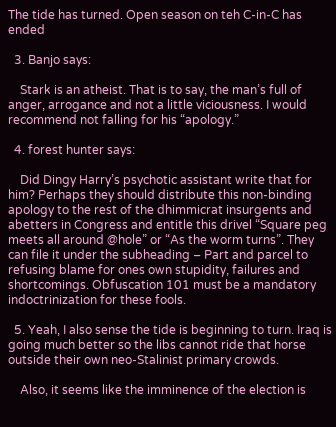The tide has turned. Open season on teh C-in-C has ended

  3. Banjo says:

    Stark is an atheist. That is to say, the man’s full of anger, arrogance and not a little viciousness. I would recommend not falling for his “apology.”

  4. forest hunter says:

    Did Dingy Harry’s psychotic assistant write that for him? Perhaps they should distribute this non-binding apology to the rest of the dhimmicrat insurgents and abetters in Congress and entitle this drivel “Square peg meets all around @hole” or “As the worm turns”. They can file it under the subheading – Part and parcel to refusing blame for ones own stupidity, failures and shortcomings. Obfuscation 101 must be a mandatory indoctrinization for these fools.

  5. Yeah, I also sense the tide is beginning to turn. Iraq is going much better so the libs cannot ride that horse outside their own neo-Stalinist primary crowds.

    Also, it seems like the imminence of the election is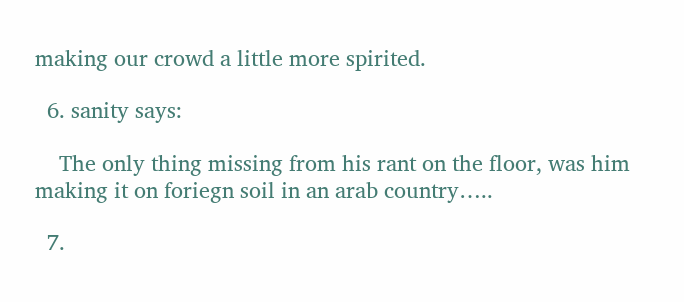making our crowd a little more spirited.

  6. sanity says:

    The only thing missing from his rant on the floor, was him making it on foriegn soil in an arab country…..

  7.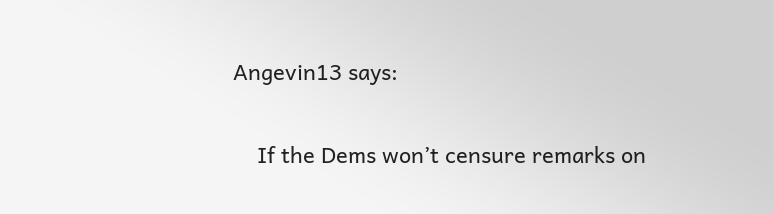Angevin13 says:

    If the Dems won’t censure remarks on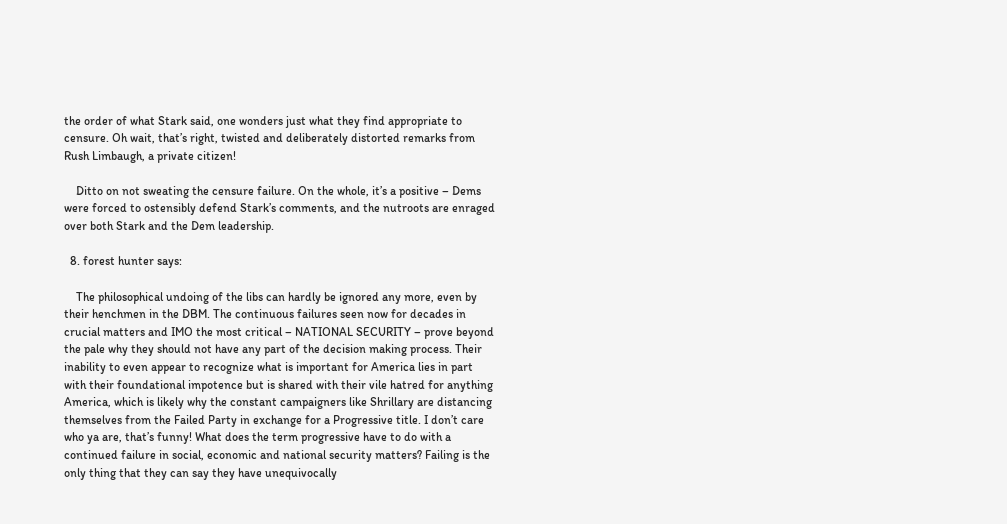the order of what Stark said, one wonders just what they find appropriate to censure. Oh wait, that’s right, twisted and deliberately distorted remarks from Rush Limbaugh, a private citizen!

    Ditto on not sweating the censure failure. On the whole, it’s a positive – Dems were forced to ostensibly defend Stark’s comments, and the nutroots are enraged over both Stark and the Dem leadership.

  8. forest hunter says:

    The philosophical undoing of the libs can hardly be ignored any more, even by their henchmen in the DBM. The continuous failures seen now for decades in crucial matters and IMO the most critical – NATIONAL SECURITY – prove beyond the pale why they should not have any part of the decision making process. Their inability to even appear to recognize what is important for America lies in part with their foundational impotence but is shared with their vile hatred for anything America, which is likely why the constant campaigners like Shrillary are distancing themselves from the Failed Party in exchange for a Progressive title. I don’t care who ya are, that’s funny! What does the term progressive have to do with a continued failure in social, economic and national security matters? Failing is the only thing that they can say they have unequivocally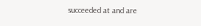succeeded at and are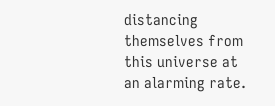distancing themselves from this universe at an alarming rate.